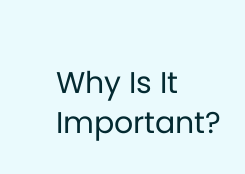Why Is It Important?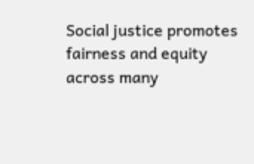Social justice promotes fairness and equity across many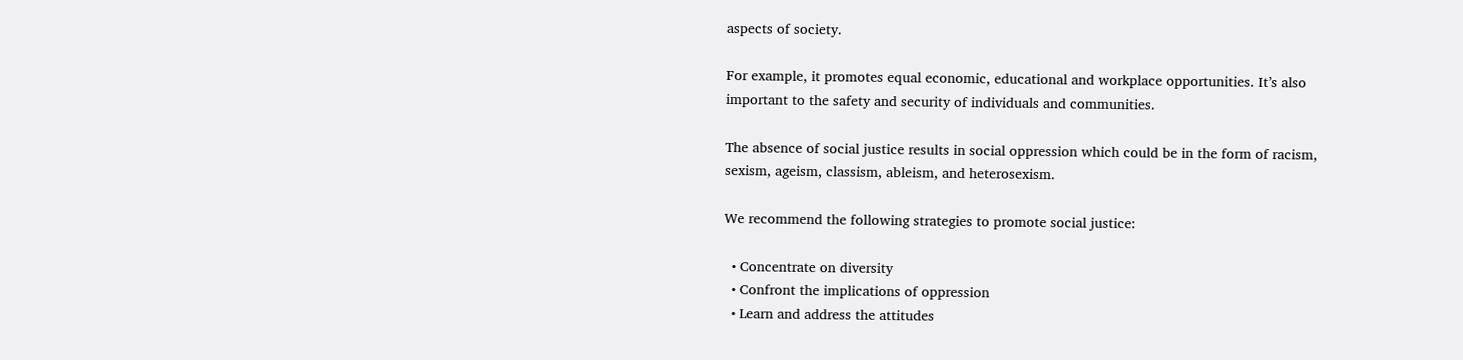aspects of society.

For example, it promotes equal economic, educational and workplace opportunities. It’s also important to the safety and security of individuals and communities.

The absence of social justice results in social oppression which could be in the form of racism, sexism, ageism, classism, ableism, and heterosexism.

We recommend the following strategies to promote social justice:

  • Concentrate on diversity
  • Confront the implications of oppression
  • Learn and address the attitudes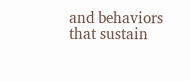and behaviors that sustain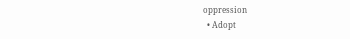oppression
  • Adopt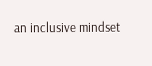an inclusive mindset